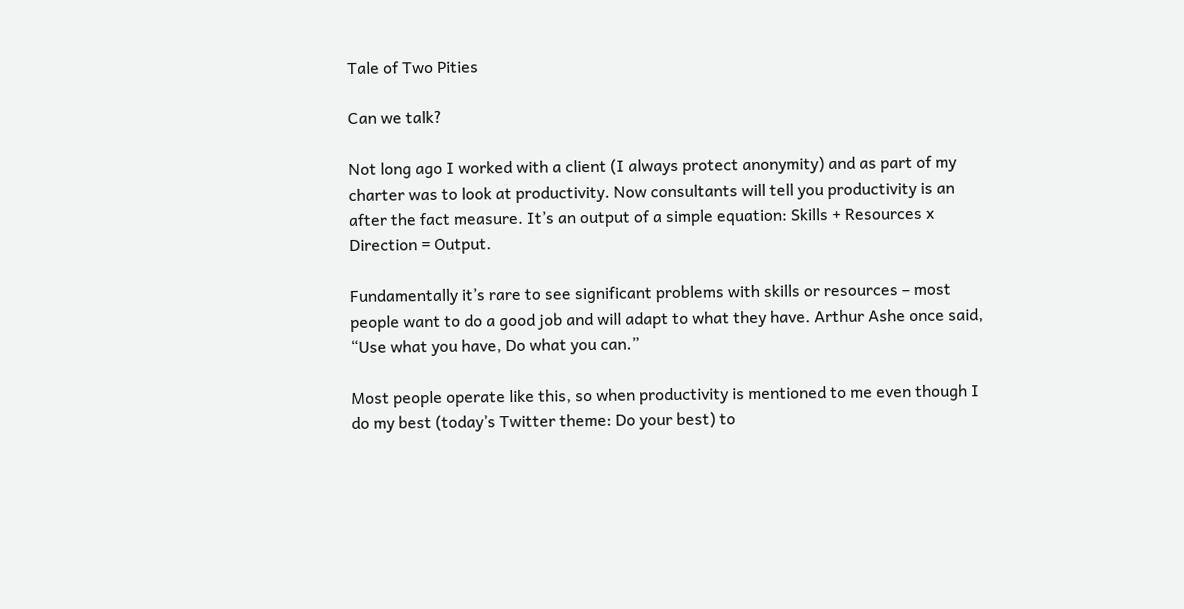Tale of Two Pities

Can we talk?

Not long ago I worked with a client (I always protect anonymity) and as part of my charter was to look at productivity. Now consultants will tell you productivity is an after the fact measure. It’s an output of a simple equation: Skills + Resources x Direction = Output.

Fundamentally it’s rare to see significant problems with skills or resources – most people want to do a good job and will adapt to what they have. Arthur Ashe once said, “Use what you have, Do what you can.”

Most people operate like this, so when productivity is mentioned to me even though I do my best (today’s Twitter theme: Do your best) to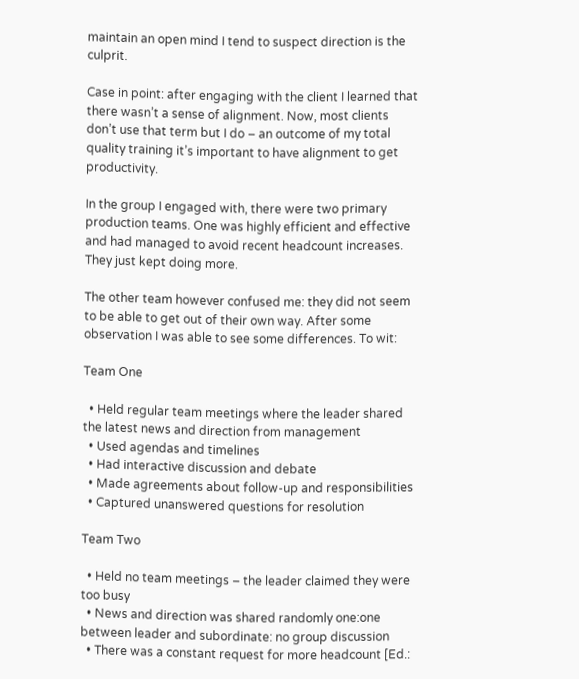maintain an open mind I tend to suspect direction is the culprit.

Case in point: after engaging with the client I learned that there wasn’t a sense of alignment. Now, most clients don’t use that term but I do – an outcome of my total quality training it’s important to have alignment to get productivity.

In the group I engaged with, there were two primary production teams. One was highly efficient and effective and had managed to avoid recent headcount increases. They just kept doing more.

The other team however confused me: they did not seem to be able to get out of their own way. After some observation I was able to see some differences. To wit:

Team One

  • Held regular team meetings where the leader shared the latest news and direction from management
  • Used agendas and timelines
  • Had interactive discussion and debate
  • Made agreements about follow-up and responsibilities
  • Captured unanswered questions for resolution

Team Two

  • Held no team meetings – the leader claimed they were too busy
  • News and direction was shared randomly one:one between leader and subordinate: no group discussion
  • There was a constant request for more headcount [Ed.: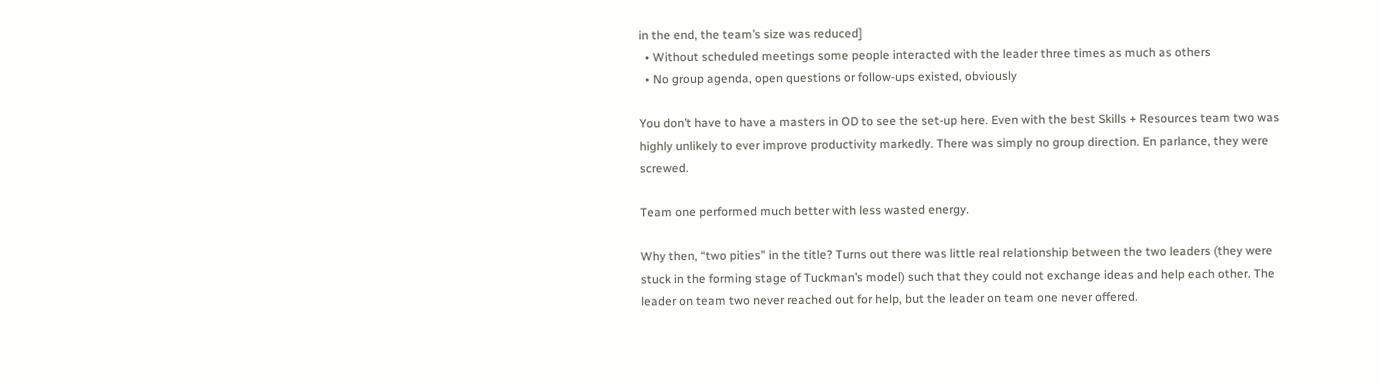in the end, the team’s size was reduced]
  • Without scheduled meetings some people interacted with the leader three times as much as others
  • No group agenda, open questions or follow-ups existed, obviously

You don’t have to have a masters in OD to see the set-up here. Even with the best Skills + Resources team two was highly unlikely to ever improve productivity markedly. There was simply no group direction. En parlance, they were screwed.

Team one performed much better with less wasted energy.

Why then, “two pities” in the title? Turns out there was little real relationship between the two leaders (they were stuck in the forming stage of Tuckman’s model) such that they could not exchange ideas and help each other. The leader on team two never reached out for help, but the leader on team one never offered.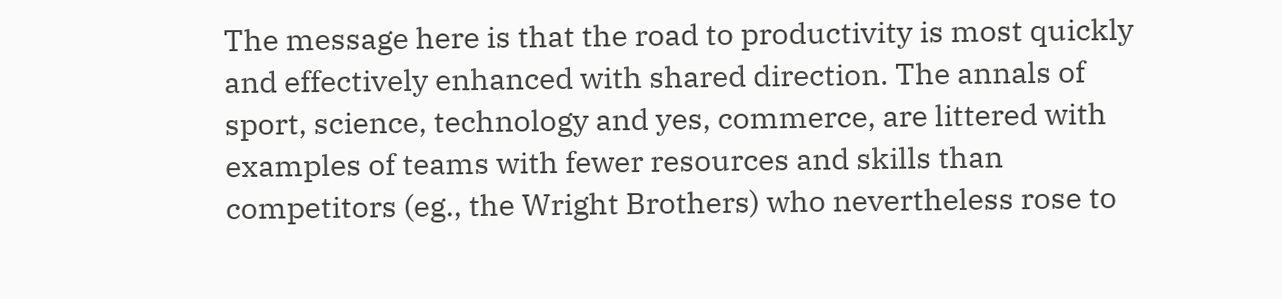The message here is that the road to productivity is most quickly and effectively enhanced with shared direction. The annals of sport, science, technology and yes, commerce, are littered with examples of teams with fewer resources and skills than competitors (eg., the Wright Brothers) who nevertheless rose to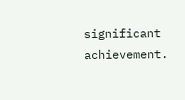significant achievement.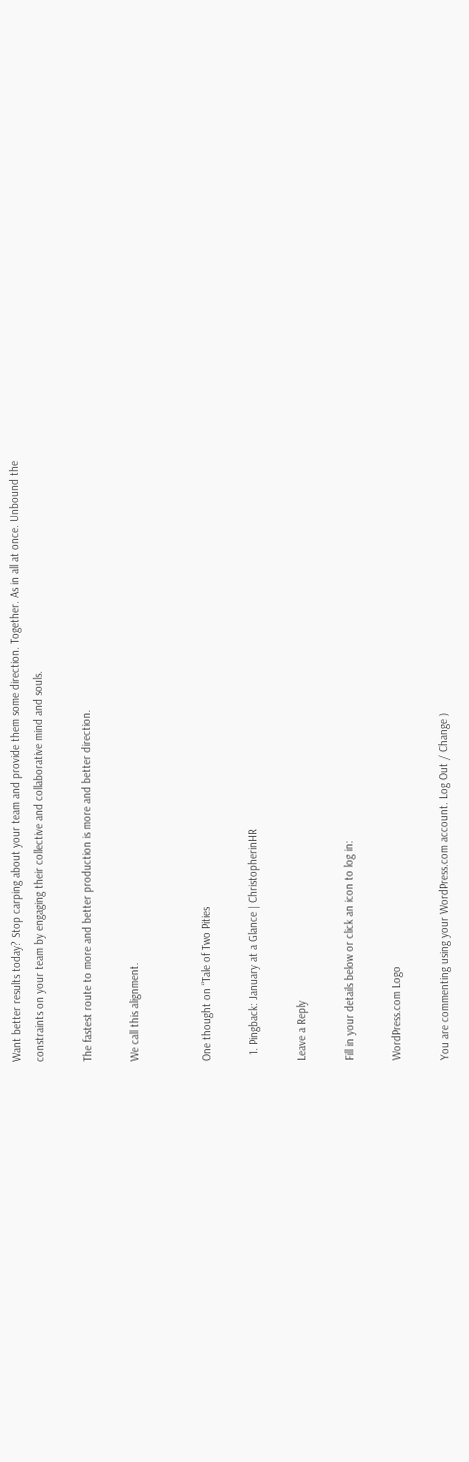Want better results today? Stop carping about your team and provide them some direction. Together. As in all at once. Unbound the constraints on your team by engaging their collective and collaborative mind and souls.

The fastest route to more and better production is more and better direction.

We call this alignment.


One thought on “Tale of Two Pities

  1. Pingback: January at a Glance | ChristopherinHR

Leave a Reply

Fill in your details below or click an icon to log in:

WordPress.com Logo

You are commenting using your WordPress.com account. Log Out / Change )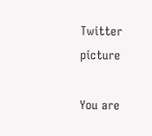Twitter picture

You are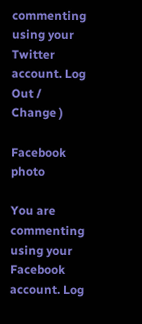commenting using your Twitter account. Log Out / Change )

Facebook photo

You are commenting using your Facebook account. Log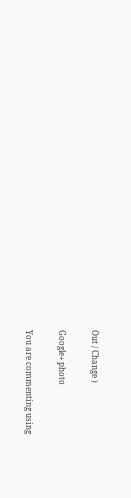Out / Change )

Google+ photo

You are commenting using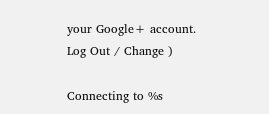your Google+ account. Log Out / Change )

Connecting to %s